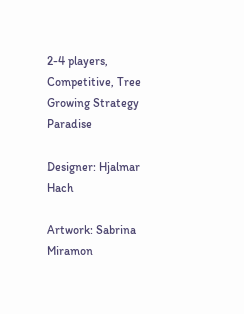2-4 players, Competitive, Tree Growing Strategy Paradise

Designer: Hjalmar Hach

Artwork: Sabrina Miramon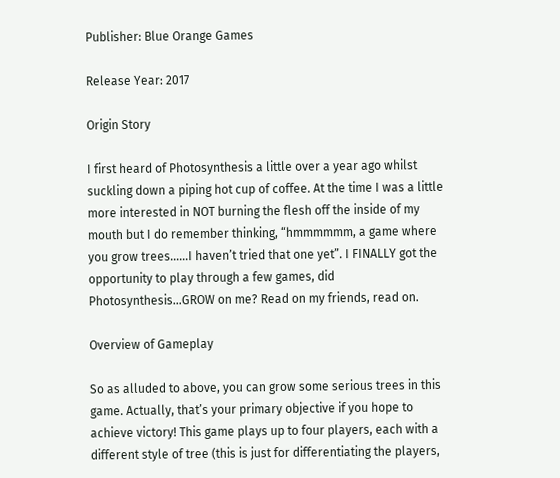Publisher: Blue Orange Games

Release Year: 2017

Origin Story

I first heard of Photosynthesis a little over a year ago whilst suckling down a piping hot cup of coffee. At the time I was a little more interested in NOT burning the flesh off the inside of my mouth but I do remember thinking, “hmmmmmm, a game where you grow trees……I haven’t tried that one yet”. I FINALLY got the opportunity to play through a few games, did Photosynthesis…GROW on me? Read on my friends, read on.

Overview of Gameplay

So as alluded to above, you can grow some serious trees in this game. Actually, that’s your primary objective if you hope to achieve victory! This game plays up to four players, each with a different style of tree (this is just for differentiating the players,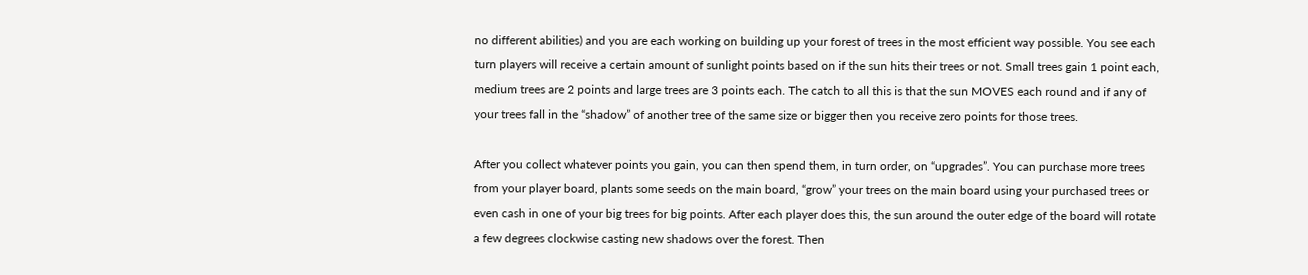no different abilities) and you are each working on building up your forest of trees in the most efficient way possible. You see each turn players will receive a certain amount of sunlight points based on if the sun hits their trees or not. Small trees gain 1 point each, medium trees are 2 points and large trees are 3 points each. The catch to all this is that the sun MOVES each round and if any of your trees fall in the “shadow” of another tree of the same size or bigger then you receive zero points for those trees.

After you collect whatever points you gain, you can then spend them, in turn order, on “upgrades”. You can purchase more trees from your player board, plants some seeds on the main board, “grow” your trees on the main board using your purchased trees or even cash in one of your big trees for big points. After each player does this, the sun around the outer edge of the board will rotate a few degrees clockwise casting new shadows over the forest. Then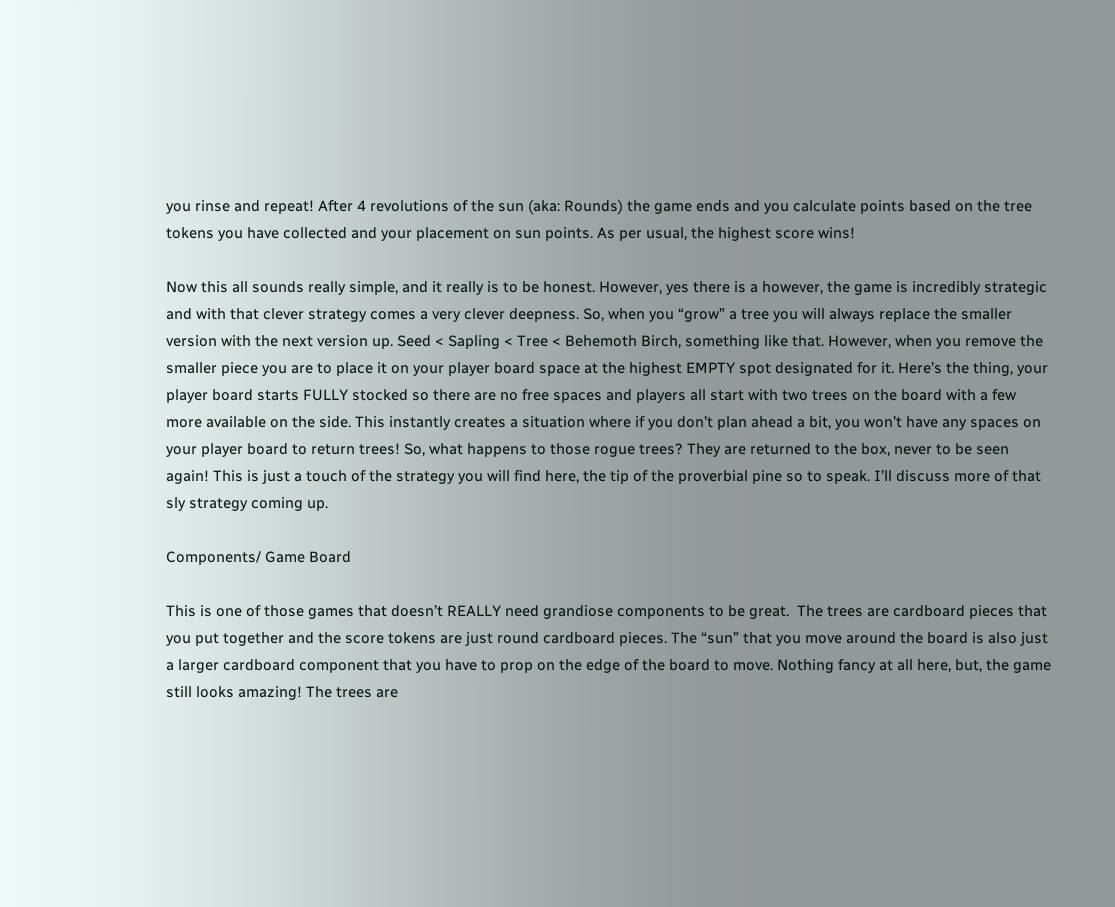you rinse and repeat! After 4 revolutions of the sun (aka: Rounds) the game ends and you calculate points based on the tree tokens you have collected and your placement on sun points. As per usual, the highest score wins!

Now this all sounds really simple, and it really is to be honest. However, yes there is a however, the game is incredibly strategic and with that clever strategy comes a very clever deepness. So, when you “grow” a tree you will always replace the smaller version with the next version up. Seed < Sapling < Tree < Behemoth Birch, something like that. However, when you remove the smaller piece you are to place it on your player board space at the highest EMPTY spot designated for it. Here’s the thing, your player board starts FULLY stocked so there are no free spaces and players all start with two trees on the board with a few more available on the side. This instantly creates a situation where if you don’t plan ahead a bit, you won’t have any spaces on your player board to return trees! So, what happens to those rogue trees? They are returned to the box, never to be seen again! This is just a touch of the strategy you will find here, the tip of the proverbial pine so to speak. I’ll discuss more of that sly strategy coming up.

Components/ Game Board

This is one of those games that doesn’t REALLY need grandiose components to be great.  The trees are cardboard pieces that you put together and the score tokens are just round cardboard pieces. The “sun” that you move around the board is also just a larger cardboard component that you have to prop on the edge of the board to move. Nothing fancy at all here, but, the game still looks amazing! The trees are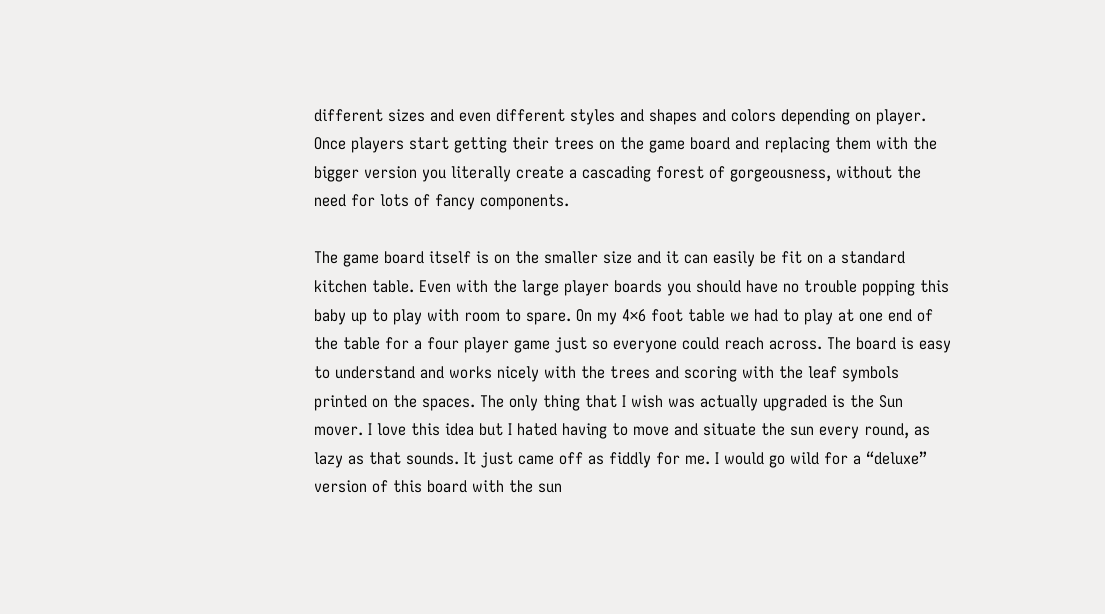different sizes and even different styles and shapes and colors depending on player. Once players start getting their trees on the game board and replacing them with the bigger version you literally create a cascading forest of gorgeousness, without the need for lots of fancy components.

The game board itself is on the smaller size and it can easily be fit on a standard kitchen table. Even with the large player boards you should have no trouble popping this baby up to play with room to spare. On my 4×6 foot table we had to play at one end of the table for a four player game just so everyone could reach across. The board is easy to understand and works nicely with the trees and scoring with the leaf symbols printed on the spaces. The only thing that I wish was actually upgraded is the Sun mover. I love this idea but I hated having to move and situate the sun every round, as lazy as that sounds. It just came off as fiddly for me. I would go wild for a “deluxe” version of this board with the sun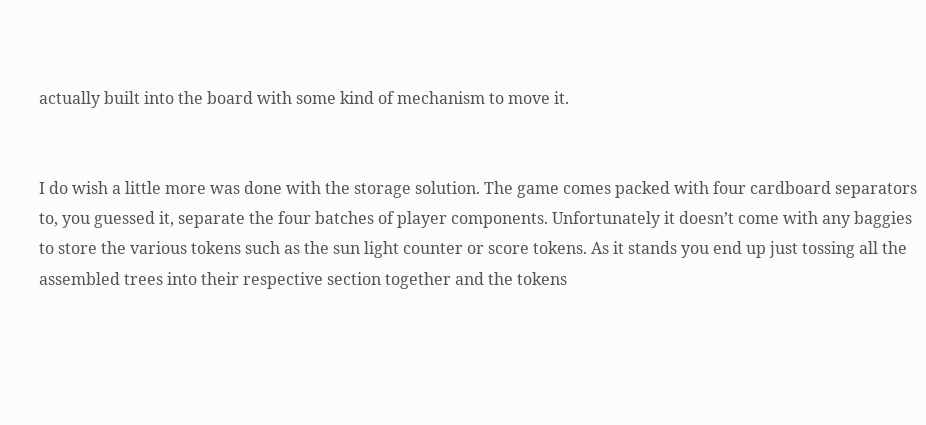actually built into the board with some kind of mechanism to move it.


I do wish a little more was done with the storage solution. The game comes packed with four cardboard separators to, you guessed it, separate the four batches of player components. Unfortunately it doesn’t come with any baggies to store the various tokens such as the sun light counter or score tokens. As it stands you end up just tossing all the assembled trees into their respective section together and the tokens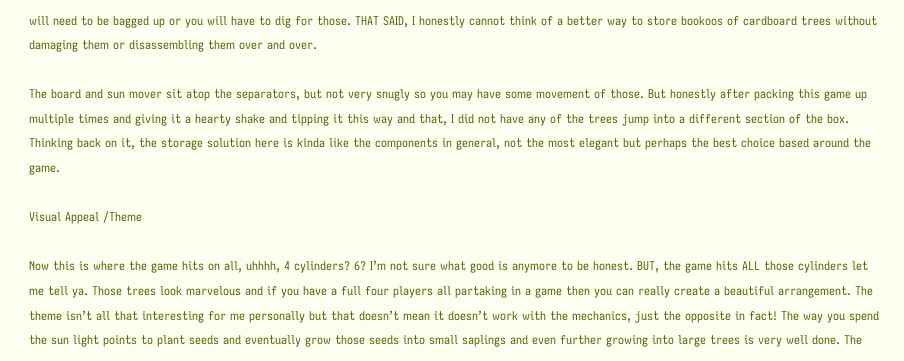will need to be bagged up or you will have to dig for those. THAT SAID, I honestly cannot think of a better way to store bookoos of cardboard trees without damaging them or disassembling them over and over.

The board and sun mover sit atop the separators, but not very snugly so you may have some movement of those. But honestly after packing this game up multiple times and giving it a hearty shake and tipping it this way and that, I did not have any of the trees jump into a different section of the box. Thinking back on it, the storage solution here is kinda like the components in general, not the most elegant but perhaps the best choice based around the game.

Visual Appeal /Theme

Now this is where the game hits on all, uhhhh, 4 cylinders? 6? I’m not sure what good is anymore to be honest. BUT, the game hits ALL those cylinders let me tell ya. Those trees look marvelous and if you have a full four players all partaking in a game then you can really create a beautiful arrangement. The theme isn’t all that interesting for me personally but that doesn’t mean it doesn’t work with the mechanics, just the opposite in fact! The way you spend the sun light points to plant seeds and eventually grow those seeds into small saplings and even further growing into large trees is very well done. The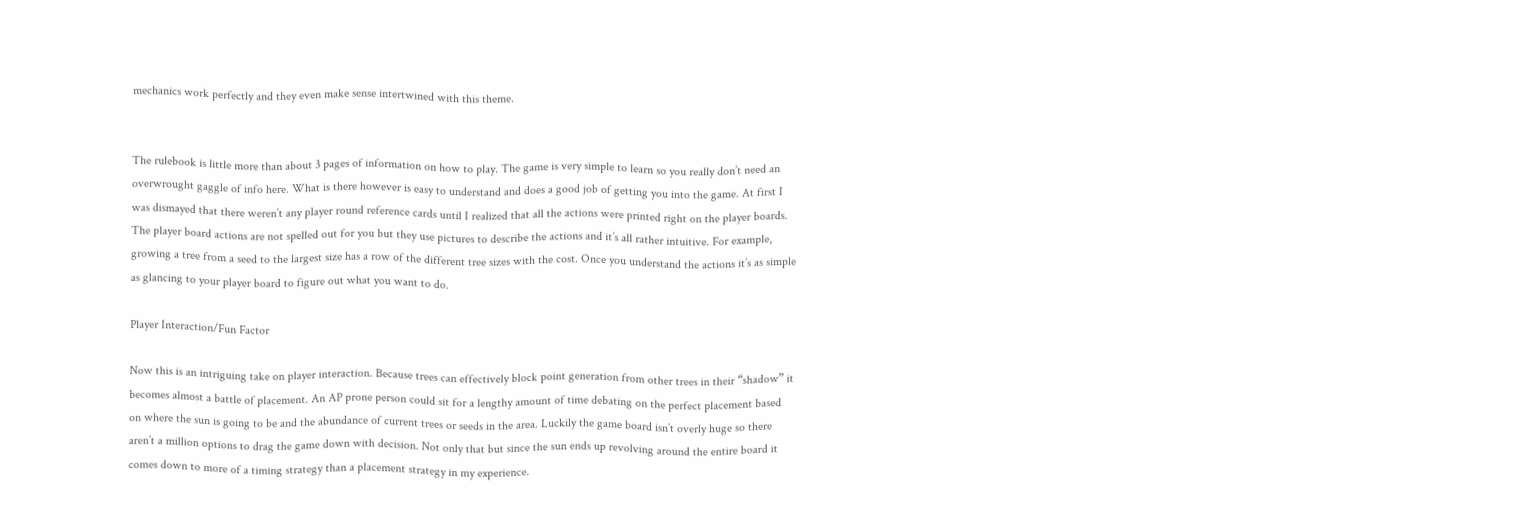mechanics work perfectly and they even make sense intertwined with this theme.


The rulebook is little more than about 3 pages of information on how to play. The game is very simple to learn so you really don’t need an overwrought gaggle of info here. What is there however is easy to understand and does a good job of getting you into the game. At first I was dismayed that there weren’t any player round reference cards until I realized that all the actions were printed right on the player boards. The player board actions are not spelled out for you but they use pictures to describe the actions and it’s all rather intuitive. For example, growing a tree from a seed to the largest size has a row of the different tree sizes with the cost. Once you understand the actions it’s as simple as glancing to your player board to figure out what you want to do.

Player Interaction/Fun Factor

Now this is an intriguing take on player interaction. Because trees can effectively block point generation from other trees in their “shadow” it becomes almost a battle of placement. An AP prone person could sit for a lengthy amount of time debating on the perfect placement based on where the sun is going to be and the abundance of current trees or seeds in the area. Luckily the game board isn’t overly huge so there aren’t a million options to drag the game down with decision. Not only that but since the sun ends up revolving around the entire board it comes down to more of a timing strategy than a placement strategy in my experience.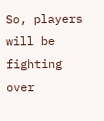So, players will be fighting over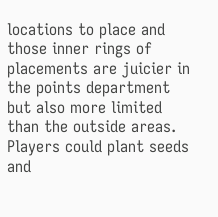locations to place and those inner rings of placements are juicier in the points department but also more limited than the outside areas. Players could plant seeds and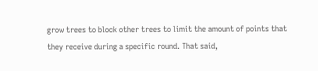grow trees to block other trees to limit the amount of points that they receive during a specific round. That said,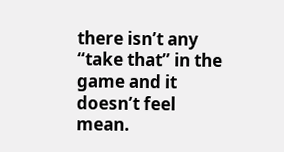there isn’t any “take that” in the game and it doesn’t feel mean.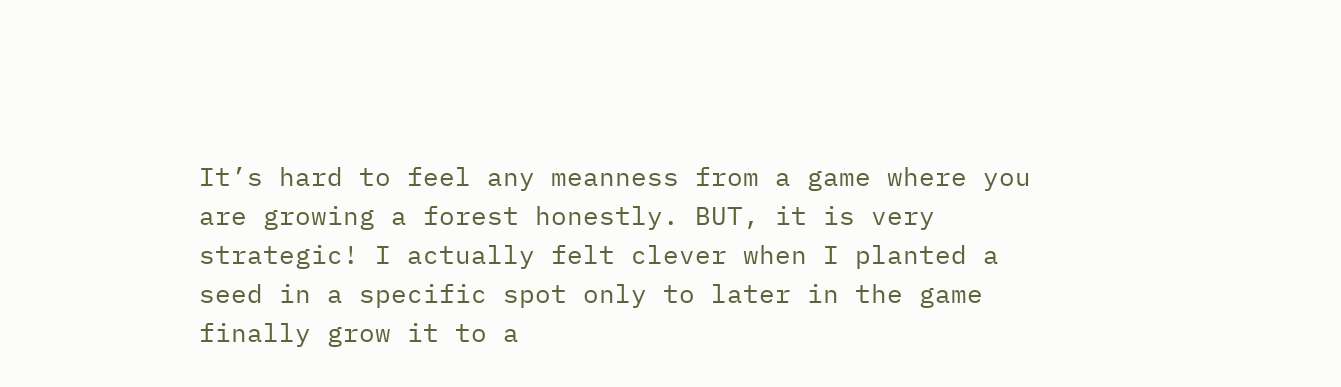It’s hard to feel any meanness from a game where you are growing a forest honestly. BUT, it is very strategic! I actually felt clever when I planted a seed in a specific spot only to later in the game finally grow it to a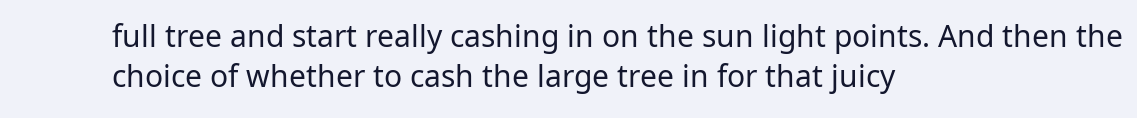full tree and start really cashing in on the sun light points. And then the choice of whether to cash the large tree in for that juicy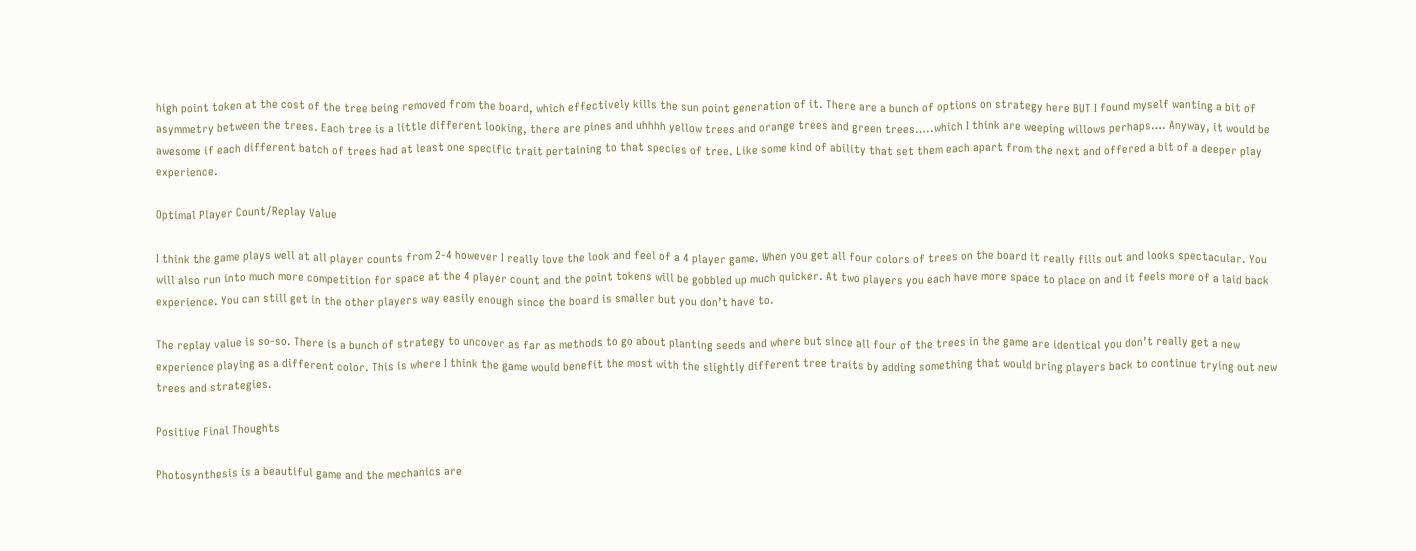high point token at the cost of the tree being removed from the board, which effectively kills the sun point generation of it. There are a bunch of options on strategy here BUT I found myself wanting a bit of asymmetry between the trees. Each tree is a little different looking, there are pines and uhhhh yellow trees and orange trees and green trees…..which I think are weeping willows perhaps…. Anyway, it would be awesome if each different batch of trees had at least one specific trait pertaining to that species of tree. Like some kind of ability that set them each apart from the next and offered a bit of a deeper play experience.

Optimal Player Count/Replay Value

I think the game plays well at all player counts from 2-4 however I really love the look and feel of a 4 player game. When you get all four colors of trees on the board it really fills out and looks spectacular. You will also run into much more competition for space at the 4 player count and the point tokens will be gobbled up much quicker. At two players you each have more space to place on and it feels more of a laid back experience. You can still get in the other players way easily enough since the board is smaller but you don’t have to.

The replay value is so-so. There is a bunch of strategy to uncover as far as methods to go about planting seeds and where but since all four of the trees in the game are identical you don’t really get a new experience playing as a different color. This is where I think the game would benefit the most with the slightly different tree traits by adding something that would bring players back to continue trying out new trees and strategies.

Positive Final Thoughts

Photosynthesis is a beautiful game and the mechanics are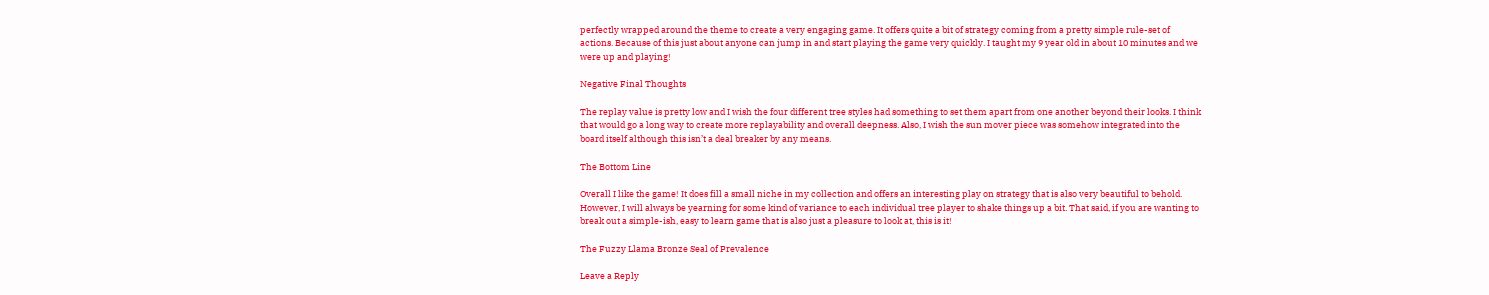perfectly wrapped around the theme to create a very engaging game. It offers quite a bit of strategy coming from a pretty simple rule-set of actions. Because of this just about anyone can jump in and start playing the game very quickly. I taught my 9 year old in about 10 minutes and we were up and playing!

Negative Final Thoughts

The replay value is pretty low and I wish the four different tree styles had something to set them apart from one another beyond their looks. I think that would go a long way to create more replayability and overall deepness. Also, I wish the sun mover piece was somehow integrated into the board itself although this isn’t a deal breaker by any means.

The Bottom Line

Overall I like the game! It does fill a small niche in my collection and offers an interesting play on strategy that is also very beautiful to behold. However, I will always be yearning for some kind of variance to each individual tree player to shake things up a bit. That said, if you are wanting to break out a simple-ish, easy to learn game that is also just a pleasure to look at, this is it!

The Fuzzy Llama Bronze Seal of Prevalence

Leave a Reply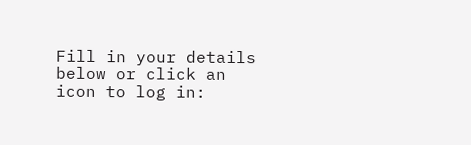Fill in your details below or click an icon to log in: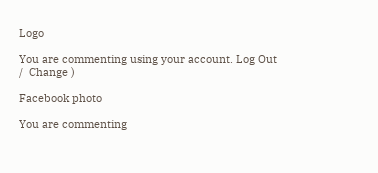Logo

You are commenting using your account. Log Out /  Change )

Facebook photo

You are commenting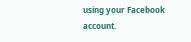using your Facebook account.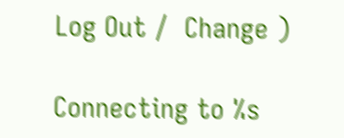Log Out /  Change )

Connecting to %s